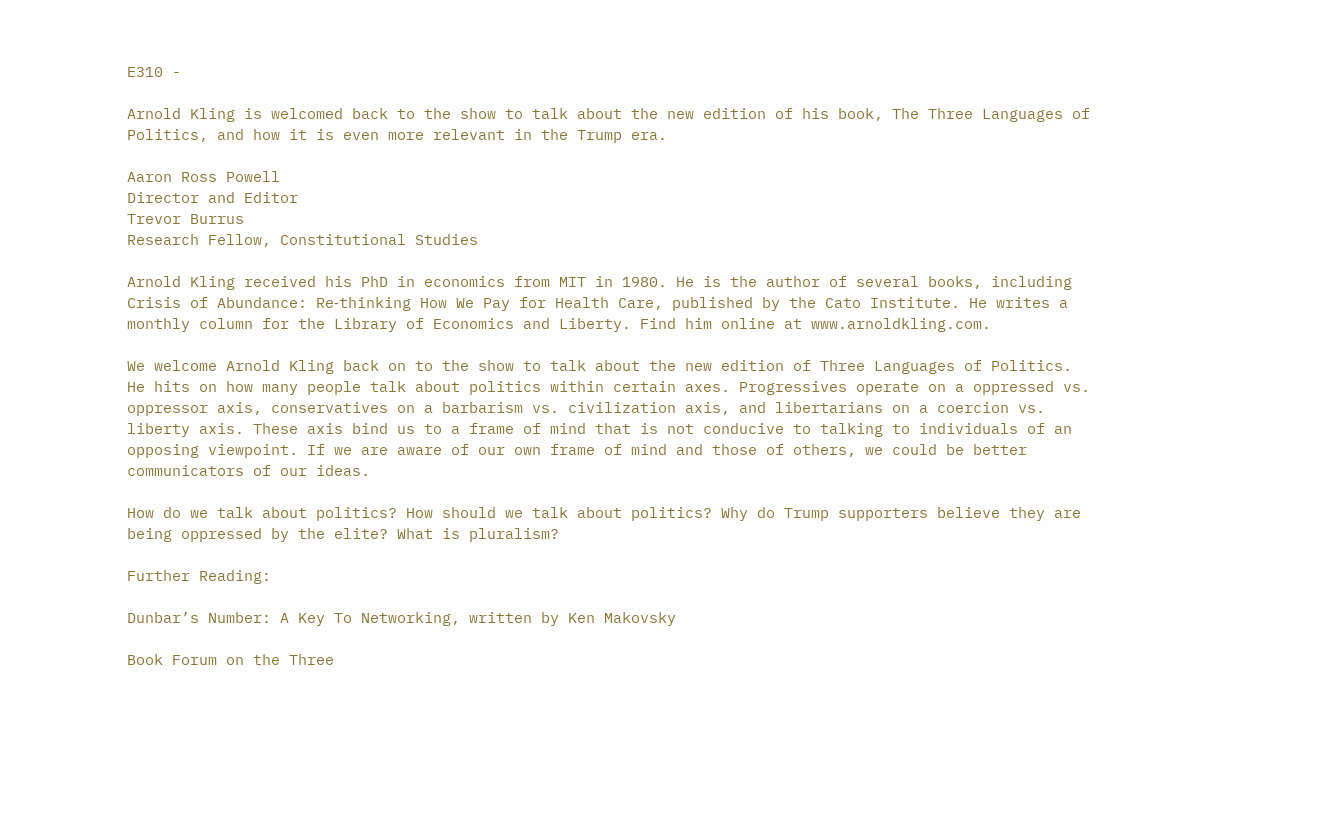E310 -

Arnold Kling is welcomed back to the show to talk about the new edition of his book, The Three Languages of Politics, and how it is even more relevant in the Trump era.

Aaron Ross Powell
Director and Editor
Trevor Burrus
Research Fellow, Constitutional Studies

Arnold Kling received his PhD in economics from MIT in 1980. He is the author of several books, including Crisis of Abundance: Re‐thinking How We Pay for Health Care, published by the Cato Institute. He writes a monthly column for the Library of Economics and Liberty. Find him online at www.arnoldkling.com.

We welcome Arnold Kling back on to the show to talk about the new edition of Three Languages of Politics. He hits on how many people talk about politics within certain axes. Progressives operate on a oppressed vs. oppressor axis, conservatives on a barbarism vs. civilization axis, and libertarians on a coercion vs. liberty axis. These axis bind us to a frame of mind that is not conducive to talking to individuals of an opposing viewpoint. If we are aware of our own frame of mind and those of others, we could be better communicators of our ideas.

How do we talk about politics? How should we talk about politics? Why do Trump supporters believe they are being oppressed by the elite? What is pluralism?

Further Reading:

Dunbar’s Number: A Key To Networking, written by Ken Makovsky

Book Forum on the Three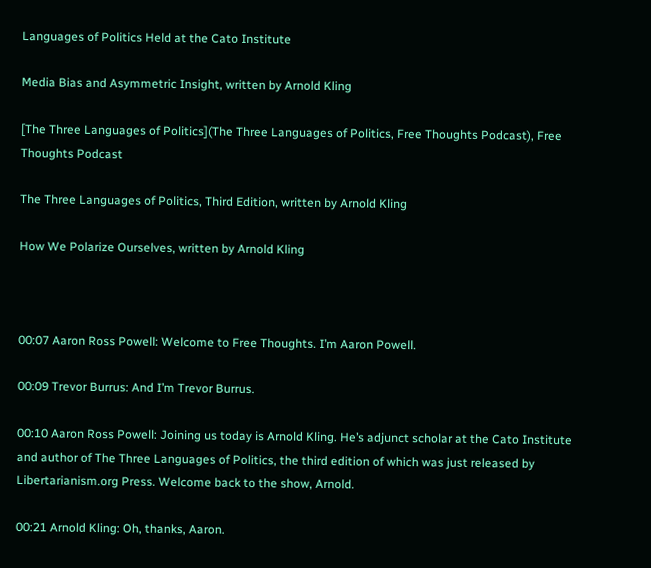Languages of Politics Held at the Cato Institute

Media Bias and Asymmetric Insight, written by Arnold Kling

[The Three Languages of Politics](The Three Languages of Politics, Free Thoughts Podcast), Free Thoughts Podcast

The Three Languages of Politics, Third Edition, written by Arnold Kling

How We Polarize Ourselves, written by Arnold Kling



00:07 Aaron Ross Powell: Welcome to Free Thoughts. I’m Aaron Powell.

00:09 Trevor Burrus: And I’m Trevor Burrus.

00:10 Aaron Ross Powell: Joining us today is Arnold Kling. He’s adjunct scholar at the Cato Institute and author of The Three Languages of Politics, the third edition of which was just released by Libertarianism.org Press. Welcome back to the show, Arnold.

00:21 Arnold Kling: Oh, thanks, Aaron.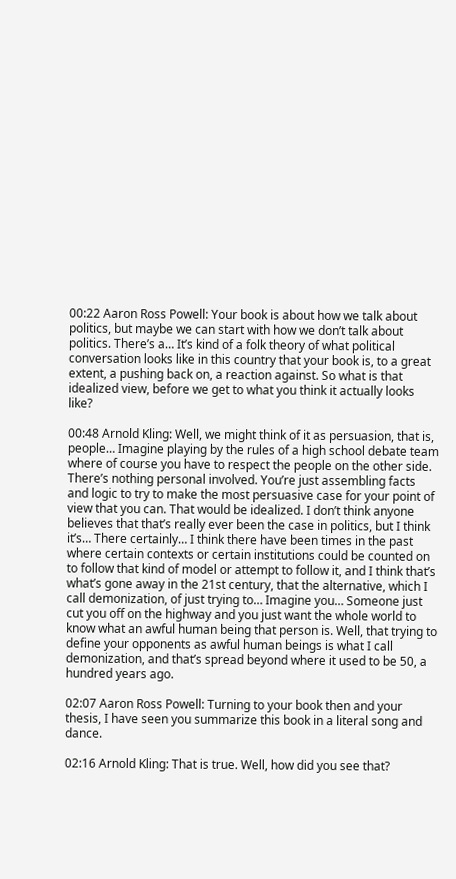00:22 Aaron Ross Powell: Your book is about how we talk about politics, but maybe we can start with how we don’t talk about politics. There’s a… It’s kind of a folk theory of what political conversation looks like in this country that your book is, to a great extent, a pushing back on, a reaction against. So what is that idealized view, before we get to what you think it actually looks like?

00:48 Arnold Kling: Well, we might think of it as persuasion, that is, people… Imagine playing by the rules of a high school debate team where of course you have to respect the people on the other side. There’s nothing personal involved. You’re just assembling facts and logic to try to make the most persuasive case for your point of view that you can. That would be idealized. I don’t think anyone believes that that’s really ever been the case in politics, but I think it’s… There certainly… I think there have been times in the past where certain contexts or certain institutions could be counted on to follow that kind of model or attempt to follow it, and I think that’s what’s gone away in the 21st century, that the alternative, which I call demonization, of just trying to… Imagine you… Someone just cut you off on the highway and you just want the whole world to know what an awful human being that person is. Well, that trying to define your opponents as awful human beings is what I call demonization, and that’s spread beyond where it used to be 50, a hundred years ago.

02:07 Aaron Ross Powell: Turning to your book then and your thesis, I have seen you summarize this book in a literal song and dance.

02:16 Arnold Kling: That is true. Well, how did you see that?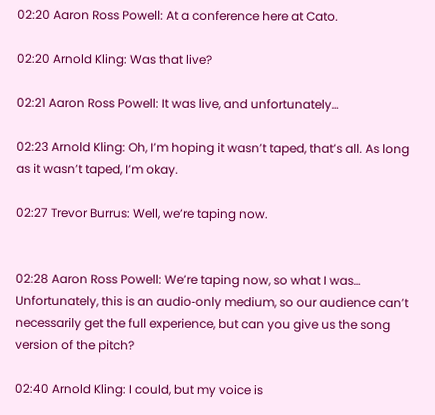02:20 Aaron Ross Powell: At a conference here at Cato.

02:20 Arnold Kling: Was that live?

02:21 Aaron Ross Powell: It was live, and unfortunately…

02:23 Arnold Kling: Oh, I’m hoping it wasn’t taped, that’s all. As long as it wasn’t taped, I’m okay.

02:27 Trevor Burrus: Well, we’re taping now.


02:28 Aaron Ross Powell: We’re taping now, so what I was… Unfortunately, this is an audio‐only medium, so our audience can’t necessarily get the full experience, but can you give us the song version of the pitch?

02:40 Arnold Kling: I could, but my voice is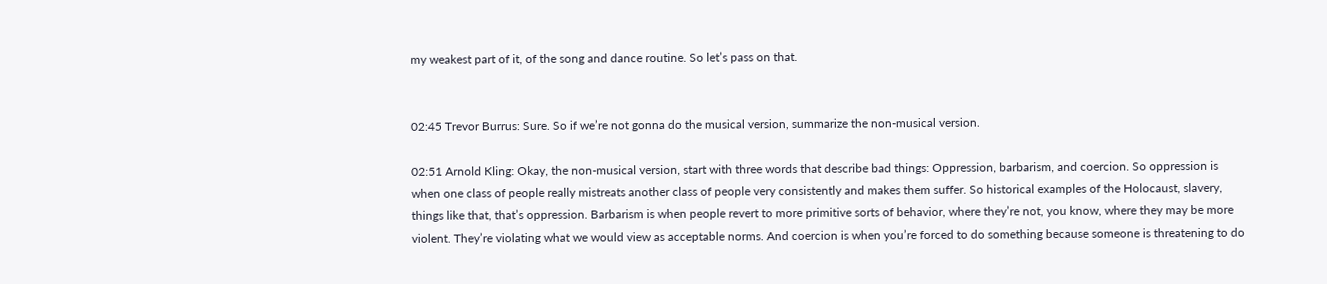my weakest part of it, of the song and dance routine. So let’s pass on that.


02:45 Trevor Burrus: Sure. So if we’re not gonna do the musical version, summarize the non‐musical version.

02:51 Arnold Kling: Okay, the non‐musical version, start with three words that describe bad things: Oppression, barbarism, and coercion. So oppression is when one class of people really mistreats another class of people very consistently and makes them suffer. So historical examples of the Holocaust, slavery, things like that, that’s oppression. Barbarism is when people revert to more primitive sorts of behavior, where they’re not, you know, where they may be more violent. They’re violating what we would view as acceptable norms. And coercion is when you’re forced to do something because someone is threatening to do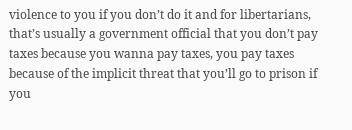violence to you if you don’t do it and for libertarians, that’s usually a government official that you don’t pay taxes because you wanna pay taxes, you pay taxes because of the implicit threat that you’ll go to prison if you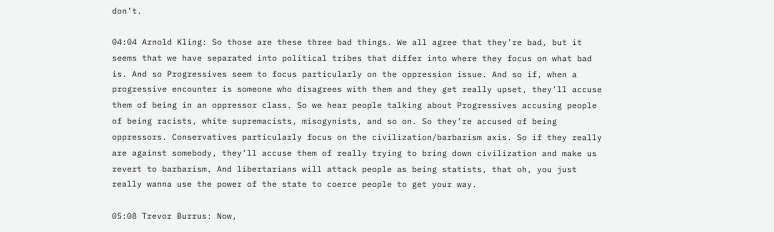don’t.

04:04 Arnold Kling: So those are these three bad things. We all agree that they’re bad, but it seems that we have separated into political tribes that differ into where they focus on what bad is. And so Progressives seem to focus particularly on the oppression issue. And so if, when a progressive encounter is someone who disagrees with them and they get really upset, they’ll accuse them of being in an oppressor class. So we hear people talking about Progressives accusing people of being racists, white supremacists, misogynists, and so on. So they’re accused of being oppressors. Conservatives particularly focus on the civilization/barbarism axis. So if they really are against somebody, they’ll accuse them of really trying to bring down civilization and make us revert to barbarism. And libertarians will attack people as being statists, that oh, you just really wanna use the power of the state to coerce people to get your way.

05:08 Trevor Burrus: Now,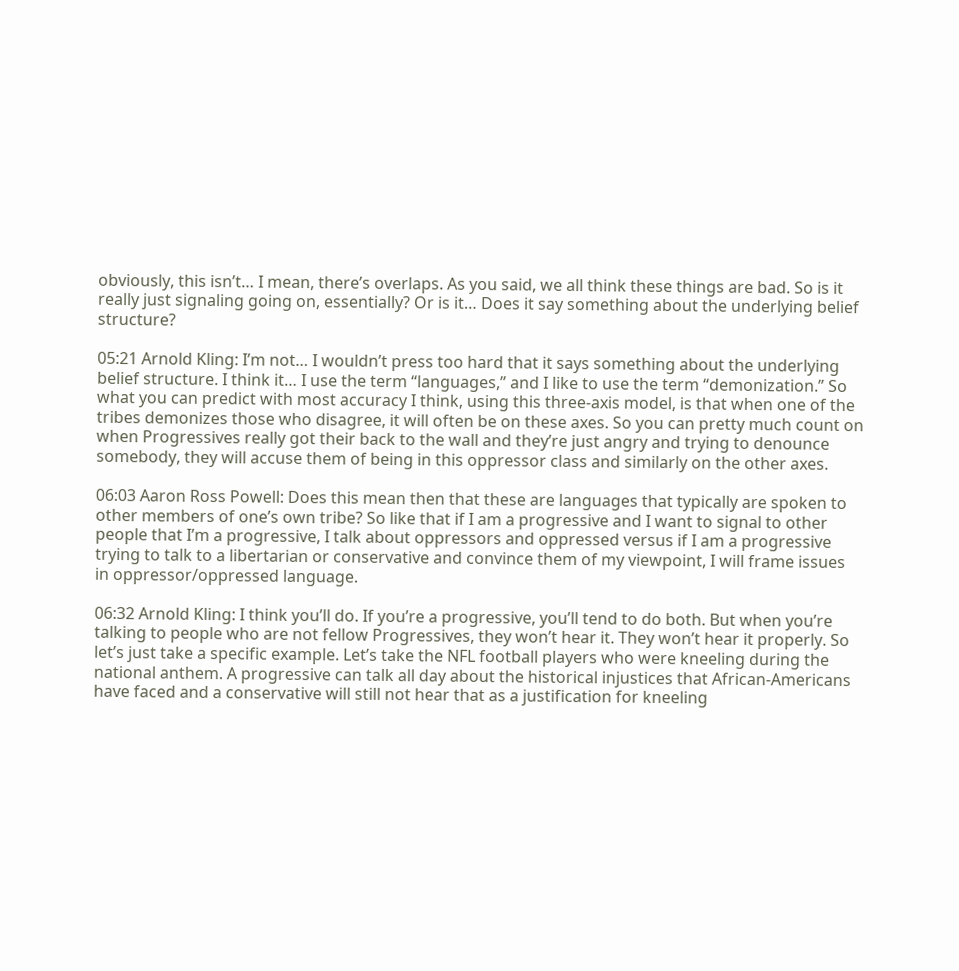obviously, this isn’t… I mean, there’s overlaps. As you said, we all think these things are bad. So is it really just signaling going on, essentially? Or is it… Does it say something about the underlying belief structure?

05:21 Arnold Kling: I’m not… I wouldn’t press too hard that it says something about the underlying belief structure. I think it… I use the term “languages,” and I like to use the term “demonization.” So what you can predict with most accuracy I think, using this three‐axis model, is that when one of the tribes demonizes those who disagree, it will often be on these axes. So you can pretty much count on when Progressives really got their back to the wall and they’re just angry and trying to denounce somebody, they will accuse them of being in this oppressor class and similarly on the other axes.

06:03 Aaron Ross Powell: Does this mean then that these are languages that typically are spoken to other members of one’s own tribe? So like that if I am a progressive and I want to signal to other people that I’m a progressive, I talk about oppressors and oppressed versus if I am a progressive trying to talk to a libertarian or conservative and convince them of my viewpoint, I will frame issues in oppressor/oppressed language.

06:32 Arnold Kling: I think you’ll do. If you’re a progressive, you’ll tend to do both. But when you’re talking to people who are not fellow Progressives, they won’t hear it. They won’t hear it properly. So let’s just take a specific example. Let’s take the NFL football players who were kneeling during the national anthem. A progressive can talk all day about the historical injustices that African‐Americans have faced and a conservative will still not hear that as a justification for kneeling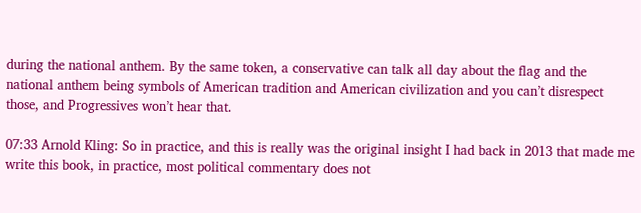during the national anthem. By the same token, a conservative can talk all day about the flag and the national anthem being symbols of American tradition and American civilization and you can’t disrespect those, and Progressives won’t hear that.

07:33 Arnold Kling: So in practice, and this is really was the original insight I had back in 2013 that made me write this book, in practice, most political commentary does not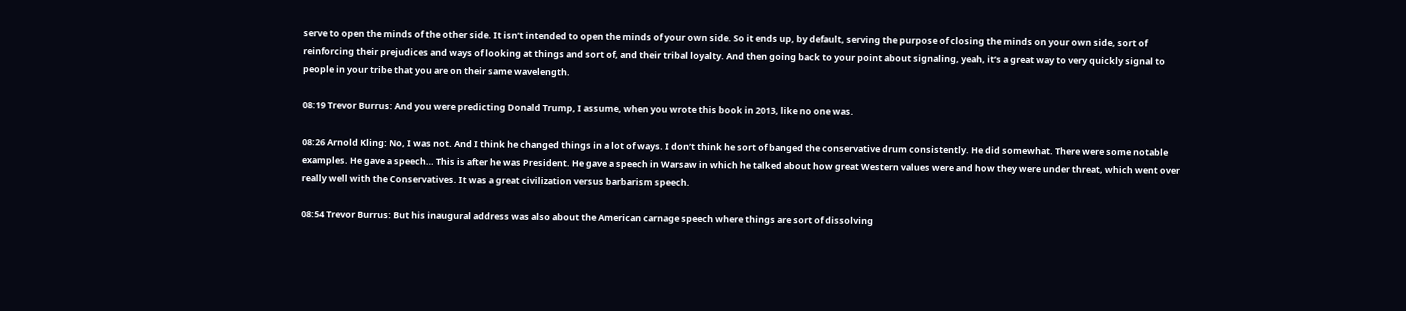serve to open the minds of the other side. It isn’t intended to open the minds of your own side. So it ends up, by default, serving the purpose of closing the minds on your own side, sort of reinforcing their prejudices and ways of looking at things and sort of, and their tribal loyalty. And then going back to your point about signaling, yeah, it’s a great way to very quickly signal to people in your tribe that you are on their same wavelength.

08:19 Trevor Burrus: And you were predicting Donald Trump, I assume, when you wrote this book in 2013, like no one was.

08:26 Arnold Kling: No, I was not. And I think he changed things in a lot of ways. I don’t think he sort of banged the conservative drum consistently. He did somewhat. There were some notable examples. He gave a speech… This is after he was President. He gave a speech in Warsaw in which he talked about how great Western values were and how they were under threat, which went over really well with the Conservatives. It was a great civilization versus barbarism speech.

08:54 Trevor Burrus: But his inaugural address was also about the American carnage speech where things are sort of dissolving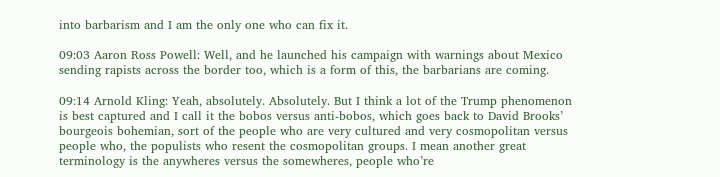into barbarism and I am the only one who can fix it.

09:03 Aaron Ross Powell: Well, and he launched his campaign with warnings about Mexico sending rapists across the border too, which is a form of this, the barbarians are coming.

09:14 Arnold Kling: Yeah, absolutely. Absolutely. But I think a lot of the Trump phenomenon is best captured and I call it the bobos versus anti‐bobos, which goes back to David Brooks’ bourgeois bohemian, sort of the people who are very cultured and very cosmopolitan versus people who, the populists who resent the cosmopolitan groups. I mean another great terminology is the anywheres versus the somewheres, people who’re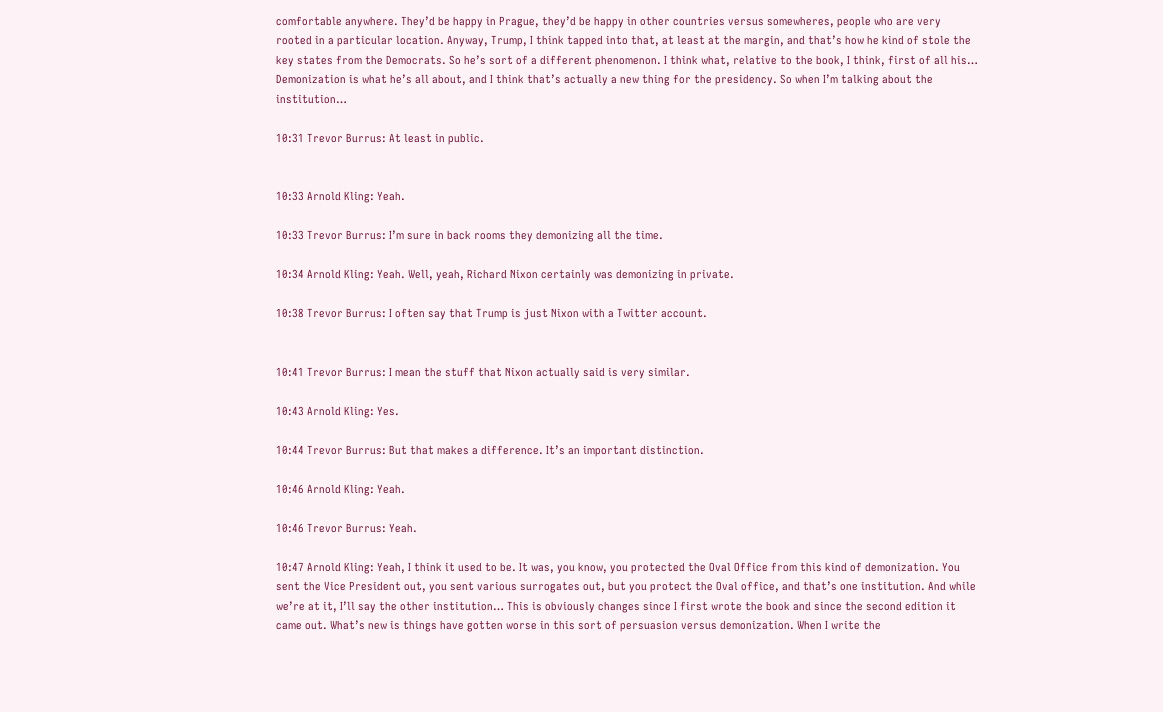comfortable anywhere. They’d be happy in Prague, they’d be happy in other countries versus somewheres, people who are very rooted in a particular location. Anyway, Trump, I think tapped into that, at least at the margin, and that’s how he kind of stole the key states from the Democrats. So he’s sort of a different phenomenon. I think what, relative to the book, I think, first of all his… Demonization is what he’s all about, and I think that’s actually a new thing for the presidency. So when I’m talking about the institution…

10:31 Trevor Burrus: At least in public.


10:33 Arnold Kling: Yeah.

10:33 Trevor Burrus: I’m sure in back rooms they demonizing all the time.

10:34 Arnold Kling: Yeah. Well, yeah, Richard Nixon certainly was demonizing in private.

10:38 Trevor Burrus: I often say that Trump is just Nixon with a Twitter account.


10:41 Trevor Burrus: I mean the stuff that Nixon actually said is very similar.

10:43 Arnold Kling: Yes.

10:44 Trevor Burrus: But that makes a difference. It’s an important distinction.

10:46 Arnold Kling: Yeah.

10:46 Trevor Burrus: Yeah.

10:47 Arnold Kling: Yeah, I think it used to be. It was, you know, you protected the Oval Office from this kind of demonization. You sent the Vice President out, you sent various surrogates out, but you protect the Oval office, and that’s one institution. And while we’re at it, I’ll say the other institution… This is obviously changes since I first wrote the book and since the second edition it came out. What’s new is things have gotten worse in this sort of persuasion versus demonization. When I write the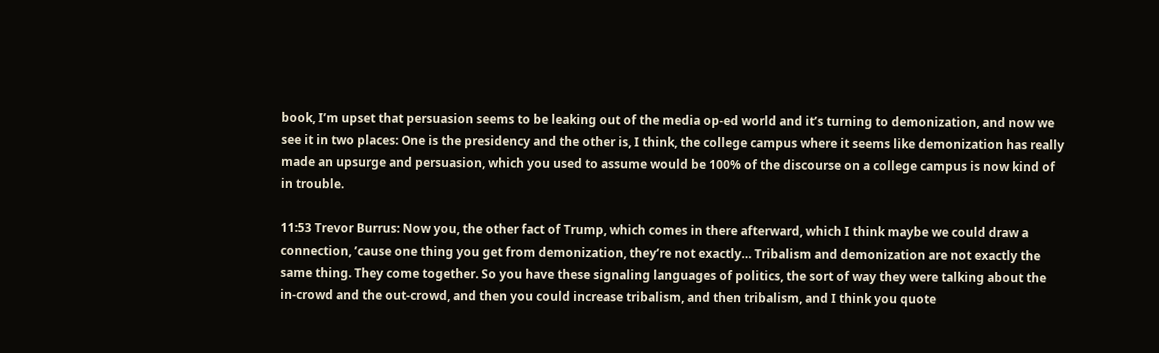book, I’m upset that persuasion seems to be leaking out of the media op‐ed world and it’s turning to demonization, and now we see it in two places: One is the presidency and the other is, I think, the college campus where it seems like demonization has really made an upsurge and persuasion, which you used to assume would be 100% of the discourse on a college campus is now kind of in trouble.

11:53 Trevor Burrus: Now you, the other fact of Trump, which comes in there afterward, which I think maybe we could draw a connection, ’cause one thing you get from demonization, they’re not exactly… Tribalism and demonization are not exactly the same thing. They come together. So you have these signaling languages of politics, the sort of way they were talking about the in‐crowd and the out‐crowd, and then you could increase tribalism, and then tribalism, and I think you quote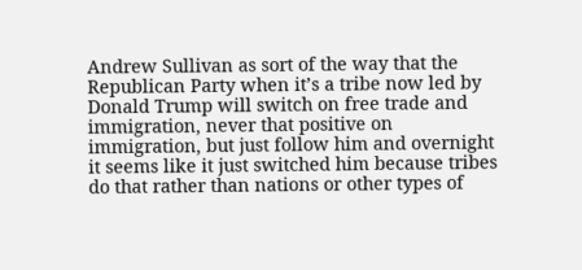Andrew Sullivan as sort of the way that the Republican Party when it’s a tribe now led by Donald Trump will switch on free trade and immigration, never that positive on immigration, but just follow him and overnight it seems like it just switched him because tribes do that rather than nations or other types of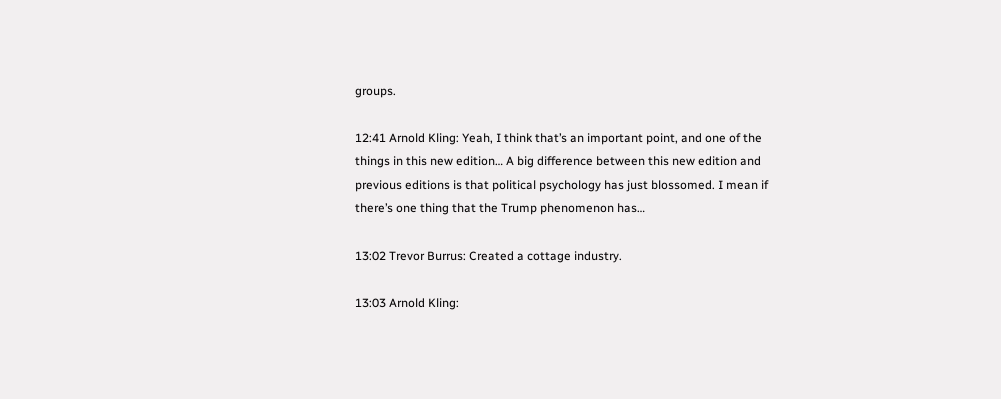groups.

12:41 Arnold Kling: Yeah, I think that’s an important point, and one of the things in this new edition… A big difference between this new edition and previous editions is that political psychology has just blossomed. I mean if there’s one thing that the Trump phenomenon has…

13:02 Trevor Burrus: Created a cottage industry.

13:03 Arnold Kling: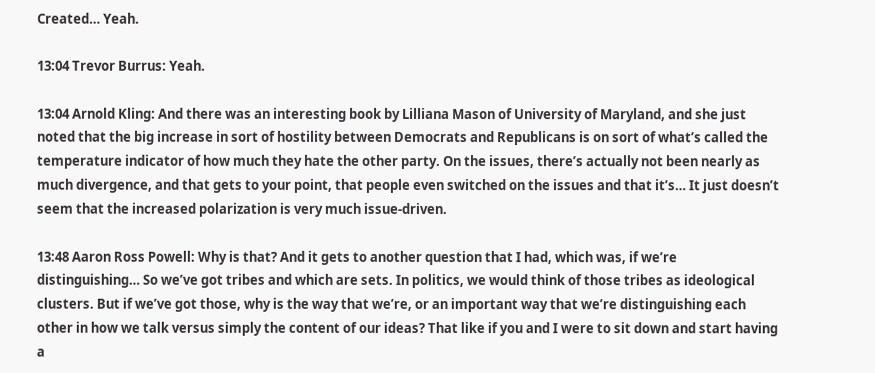Created… Yeah.

13:04 Trevor Burrus: Yeah.

13:04 Arnold Kling: And there was an interesting book by Lilliana Mason of University of Maryland, and she just noted that the big increase in sort of hostility between Democrats and Republicans is on sort of what’s called the temperature indicator of how much they hate the other party. On the issues, there’s actually not been nearly as much divergence, and that gets to your point, that people even switched on the issues and that it’s… It just doesn’t seem that the increased polarization is very much issue‐driven.

13:48 Aaron Ross Powell: Why is that? And it gets to another question that I had, which was, if we’re distinguishing… So we’ve got tribes and which are sets. In politics, we would think of those tribes as ideological clusters. But if we’ve got those, why is the way that we’re, or an important way that we’re distinguishing each other in how we talk versus simply the content of our ideas? That like if you and I were to sit down and start having a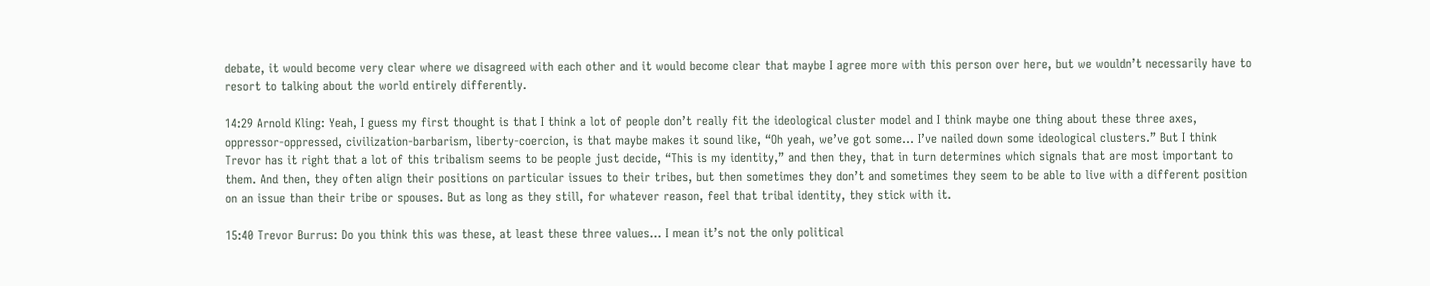debate, it would become very clear where we disagreed with each other and it would become clear that maybe I agree more with this person over here, but we wouldn’t necessarily have to resort to talking about the world entirely differently.

14:29 Arnold Kling: Yeah, I guess my first thought is that I think a lot of people don’t really fit the ideological cluster model and I think maybe one thing about these three axes, oppressor‐oppressed, civilization‐barbarism, liberty‐coercion, is that maybe makes it sound like, “Oh yeah, we’ve got some… I’ve nailed down some ideological clusters.” But I think Trevor has it right that a lot of this tribalism seems to be people just decide, “This is my identity,” and then they, that in turn determines which signals that are most important to them. And then, they often align their positions on particular issues to their tribes, but then sometimes they don’t and sometimes they seem to be able to live with a different position on an issue than their tribe or spouses. But as long as they still, for whatever reason, feel that tribal identity, they stick with it.

15:40 Trevor Burrus: Do you think this was these, at least these three values… I mean it’s not the only political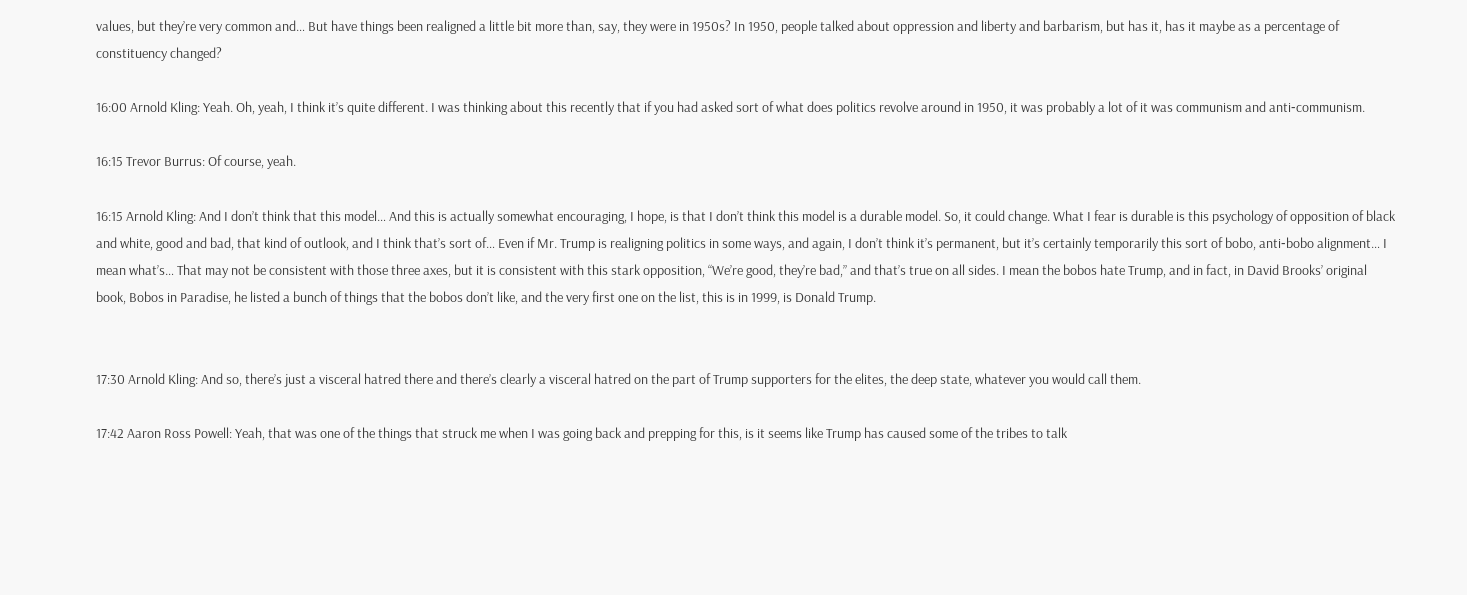values, but they’re very common and… But have things been realigned a little bit more than, say, they were in 1950s? In 1950, people talked about oppression and liberty and barbarism, but has it, has it maybe as a percentage of constituency changed?

16:00 Arnold Kling: Yeah. Oh, yeah, I think it’s quite different. I was thinking about this recently that if you had asked sort of what does politics revolve around in 1950, it was probably a lot of it was communism and anti‐communism.

16:15 Trevor Burrus: Of course, yeah.

16:15 Arnold Kling: And I don’t think that this model… And this is actually somewhat encouraging, I hope, is that I don’t think this model is a durable model. So, it could change. What I fear is durable is this psychology of opposition of black and white, good and bad, that kind of outlook, and I think that’s sort of… Even if Mr. Trump is realigning politics in some ways, and again, I don’t think it’s permanent, but it’s certainly temporarily this sort of bobo, anti‐bobo alignment… I mean what’s… That may not be consistent with those three axes, but it is consistent with this stark opposition, “We’re good, they’re bad,” and that’s true on all sides. I mean the bobos hate Trump, and in fact, in David Brooks’ original book, Bobos in Paradise, he listed a bunch of things that the bobos don’t like, and the very first one on the list, this is in 1999, is Donald Trump.


17:30 Arnold Kling: And so, there’s just a visceral hatred there and there’s clearly a visceral hatred on the part of Trump supporters for the elites, the deep state, whatever you would call them.

17:42 Aaron Ross Powell: Yeah, that was one of the things that struck me when I was going back and prepping for this, is it seems like Trump has caused some of the tribes to talk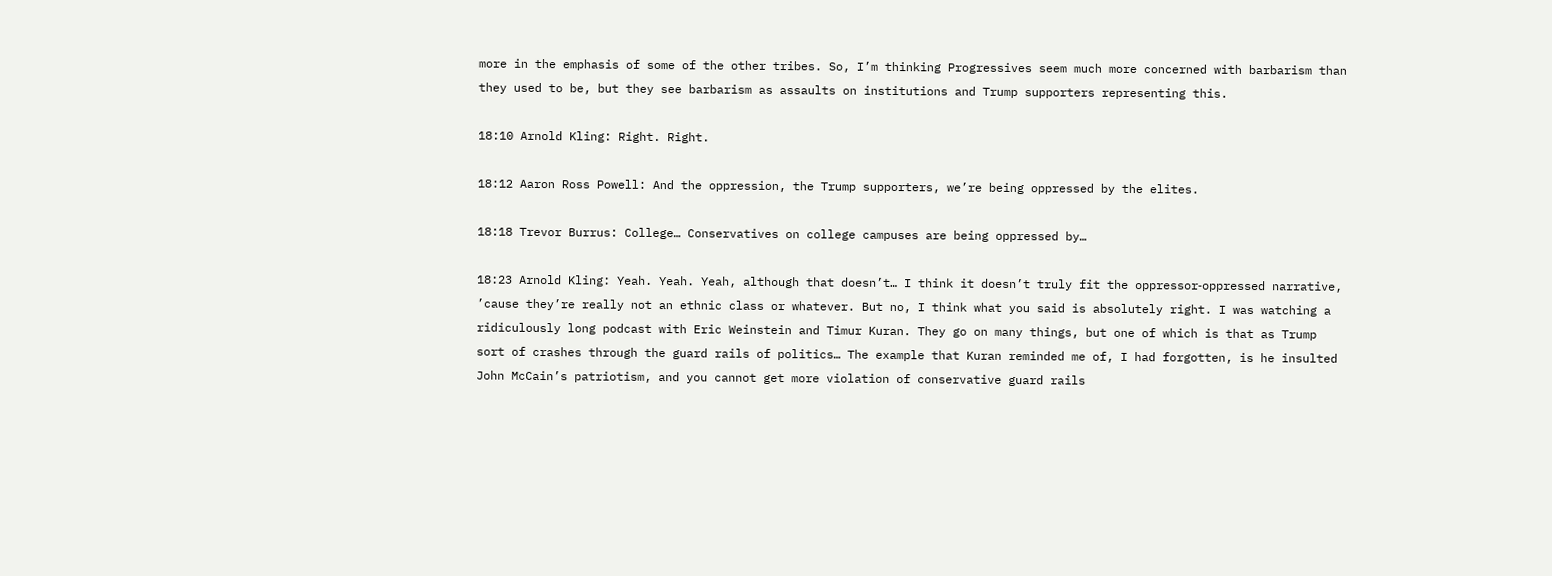more in the emphasis of some of the other tribes. So, I’m thinking Progressives seem much more concerned with barbarism than they used to be, but they see barbarism as assaults on institutions and Trump supporters representing this.

18:10 Arnold Kling: Right. Right.

18:12 Aaron Ross Powell: And the oppression, the Trump supporters, we’re being oppressed by the elites.

18:18 Trevor Burrus: College… Conservatives on college campuses are being oppressed by…

18:23 Arnold Kling: Yeah. Yeah. Yeah, although that doesn’t… I think it doesn’t truly fit the oppressor‐oppressed narrative, ’cause they’re really not an ethnic class or whatever. But no, I think what you said is absolutely right. I was watching a ridiculously long podcast with Eric Weinstein and Timur Kuran. They go on many things, but one of which is that as Trump sort of crashes through the guard rails of politics… The example that Kuran reminded me of, I had forgotten, is he insulted John McCain’s patriotism, and you cannot get more violation of conservative guard rails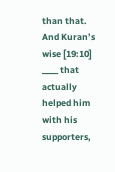than that. And Kuran’s wise [19:10] ____ that actually helped him with his supporters,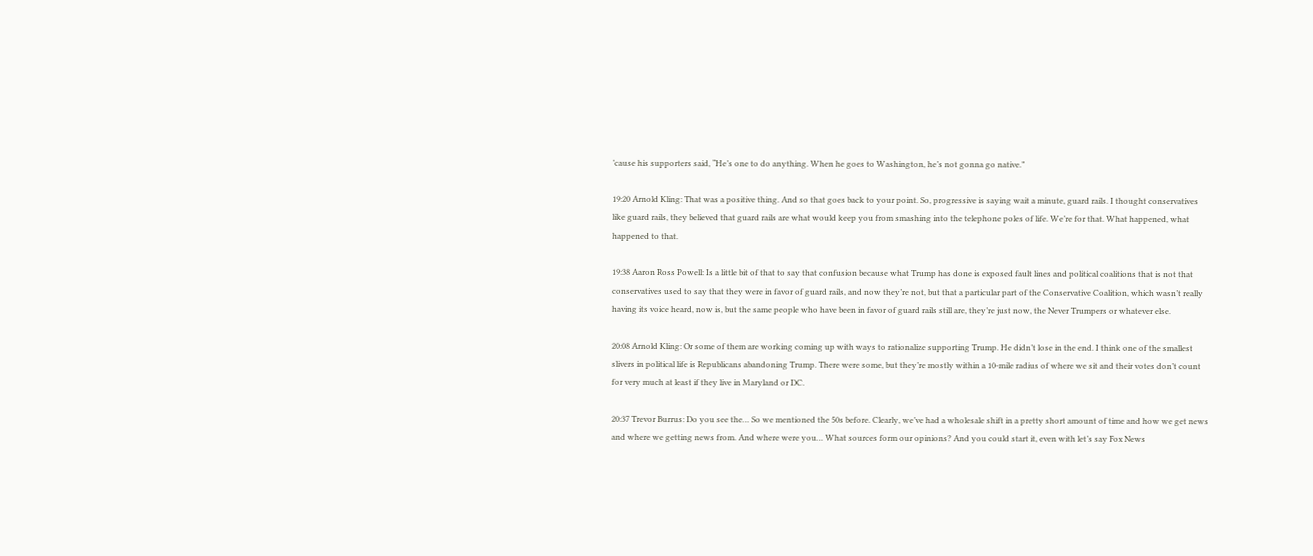’cause his supporters said, “He’s one to do anything. When he goes to Washington, he’s not gonna go native.”

19:20 Arnold Kling: That was a positive thing. And so that goes back to your point. So, progressive is saying wait a minute, guard rails. I thought conservatives like guard rails, they believed that guard rails are what would keep you from smashing into the telephone poles of life. We’re for that. What happened, what happened to that.

19:38 Aaron Ross Powell: Is a little bit of that to say that confusion because what Trump has done is exposed fault lines and political coalitions that is not that conservatives used to say that they were in favor of guard rails, and now they’re not, but that a particular part of the Conservative Coalition, which wasn’t really having its voice heard, now is, but the same people who have been in favor of guard rails still are, they’re just now, the Never Trumpers or whatever else.

20:08 Arnold Kling: Or some of them are working coming up with ways to rationalize supporting Trump. He didn’t lose in the end. I think one of the smallest slivers in political life is Republicans abandoning Trump. There were some, but they’re mostly within a 10‐mile radius of where we sit and their votes don’t count for very much at least if they live in Maryland or DC.

20:37 Trevor Burrus: Do you see the… So we mentioned the 50s before. Clearly, we’ve had a wholesale shift in a pretty short amount of time and how we get news and where we getting news from. And where were you… What sources form our opinions? And you could start it, even with let’s say Fox News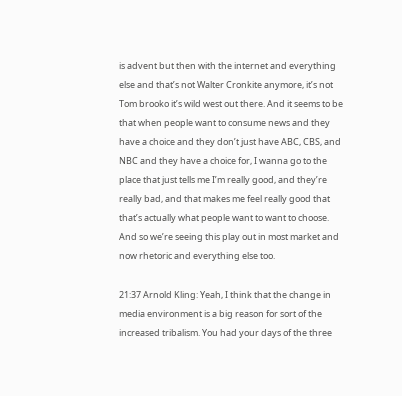is advent but then with the internet and everything else and that’s not Walter Cronkite anymore, it’s not Tom brooko it’s wild west out there. And it seems to be that when people want to consume news and they have a choice and they don’t just have ABC, CBS, and NBC and they have a choice for, I wanna go to the place that just tells me I’m really good, and they’re really bad, and that makes me feel really good that that’s actually what people want to want to choose. And so we’re seeing this play out in most market and now rhetoric and everything else too.

21:37 Arnold Kling: Yeah, I think that the change in media environment is a big reason for sort of the increased tribalism. You had your days of the three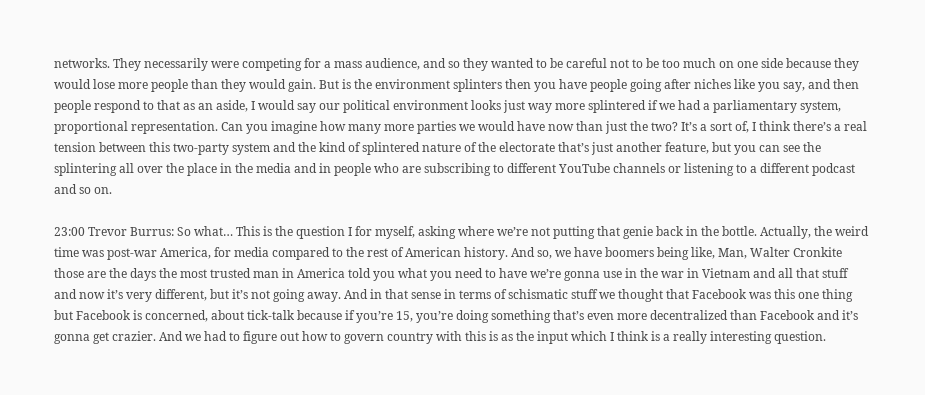networks. They necessarily were competing for a mass audience, and so they wanted to be careful not to be too much on one side because they would lose more people than they would gain. But is the environment splinters then you have people going after niches like you say, and then people respond to that as an aside, I would say our political environment looks just way more splintered if we had a parliamentary system, proportional representation. Can you imagine how many more parties we would have now than just the two? It’s a sort of, I think there’s a real tension between this two‐party system and the kind of splintered nature of the electorate that’s just another feature, but you can see the splintering all over the place in the media and in people who are subscribing to different YouTube channels or listening to a different podcast and so on.

23:00 Trevor Burrus: So what… This is the question I for myself, asking where we’re not putting that genie back in the bottle. Actually, the weird time was post‐war America, for media compared to the rest of American history. And so, we have boomers being like, Man, Walter Cronkite those are the days the most trusted man in America told you what you need to have we’re gonna use in the war in Vietnam and all that stuff and now it’s very different, but it’s not going away. And in that sense in terms of schismatic stuff we thought that Facebook was this one thing but Facebook is concerned, about tick‐talk because if you’re 15, you’re doing something that’s even more decentralized than Facebook and it’s gonna get crazier. And we had to figure out how to govern country with this is as the input which I think is a really interesting question.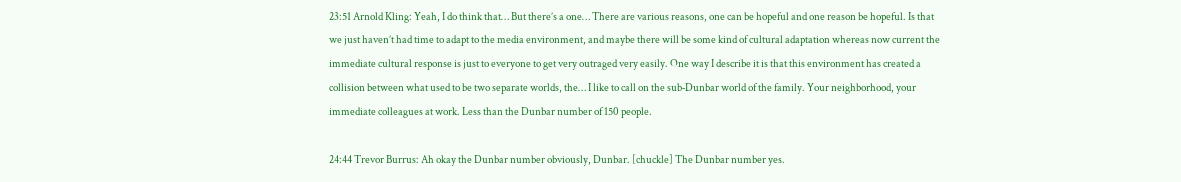23:51 Arnold Kling: Yeah, I do think that… But there’s a one… There are various reasons, one can be hopeful and one reason be hopeful. Is that we just haven’t had time to adapt to the media environment, and maybe there will be some kind of cultural adaptation whereas now current the immediate cultural response is just to everyone to get very outraged very easily. One way I describe it is that this environment has created a collision between what used to be two separate worlds, the… I like to call on the sub‐Dunbar world of the family. Your neighborhood, your immediate colleagues at work. Less than the Dunbar number of 150 people.

24:44 Trevor Burrus: Ah okay the Dunbar number obviously, Dunbar. [chuckle] The Dunbar number yes.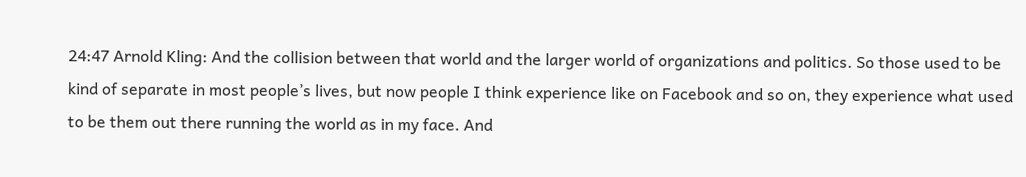24:47 Arnold Kling: And the collision between that world and the larger world of organizations and politics. So those used to be kind of separate in most people’s lives, but now people I think experience like on Facebook and so on, they experience what used to be them out there running the world as in my face. And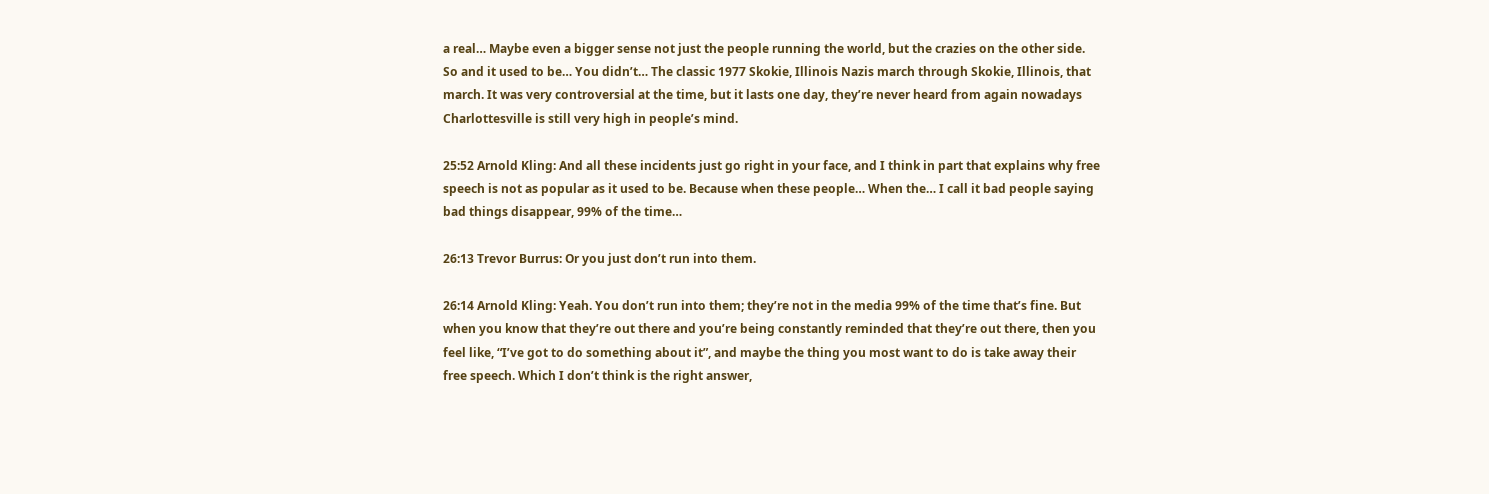a real… Maybe even a bigger sense not just the people running the world, but the crazies on the other side. So and it used to be… You didn’t… The classic 1977 Skokie, Illinois Nazis march through Skokie, Illinois, that march. It was very controversial at the time, but it lasts one day, they’re never heard from again nowadays Charlottesville is still very high in people’s mind.

25:52 Arnold Kling: And all these incidents just go right in your face, and I think in part that explains why free speech is not as popular as it used to be. Because when these people… When the… I call it bad people saying bad things disappear, 99% of the time…

26:13 Trevor Burrus: Or you just don’t run into them.

26:14 Arnold Kling: Yeah. You don’t run into them; they’re not in the media 99% of the time that’s fine. But when you know that they’re out there and you’re being constantly reminded that they’re out there, then you feel like, “I’ve got to do something about it”, and maybe the thing you most want to do is take away their free speech. Which I don’t think is the right answer,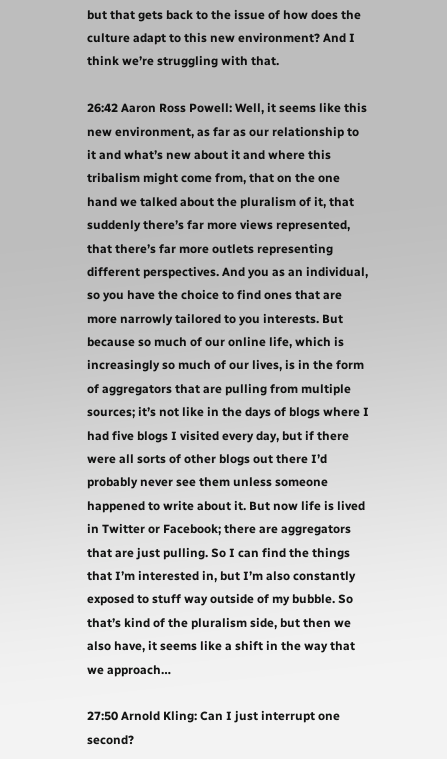but that gets back to the issue of how does the culture adapt to this new environment? And I think we’re struggling with that.

26:42 Aaron Ross Powell: Well, it seems like this new environment, as far as our relationship to it and what’s new about it and where this tribalism might come from, that on the one hand we talked about the pluralism of it, that suddenly there’s far more views represented, that there’s far more outlets representing different perspectives. And you as an individual, so you have the choice to find ones that are more narrowly tailored to you interests. But because so much of our online life, which is increasingly so much of our lives, is in the form of aggregators that are pulling from multiple sources; it’s not like in the days of blogs where I had five blogs I visited every day, but if there were all sorts of other blogs out there I’d probably never see them unless someone happened to write about it. But now life is lived in Twitter or Facebook; there are aggregators that are just pulling. So I can find the things that I’m interested in, but I’m also constantly exposed to stuff way outside of my bubble. So that’s kind of the pluralism side, but then we also have, it seems like a shift in the way that we approach…

27:50 Arnold Kling: Can I just interrupt one second?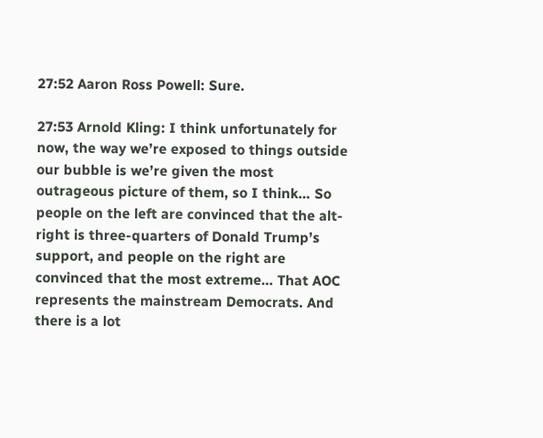27:52 Aaron Ross Powell: Sure.

27:53 Arnold Kling: I think unfortunately for now, the way we’re exposed to things outside our bubble is we’re given the most outrageous picture of them, so I think… So people on the left are convinced that the alt‐right is three‐quarters of Donald Trump’s support, and people on the right are convinced that the most extreme… That AOC represents the mainstream Democrats. And there is a lot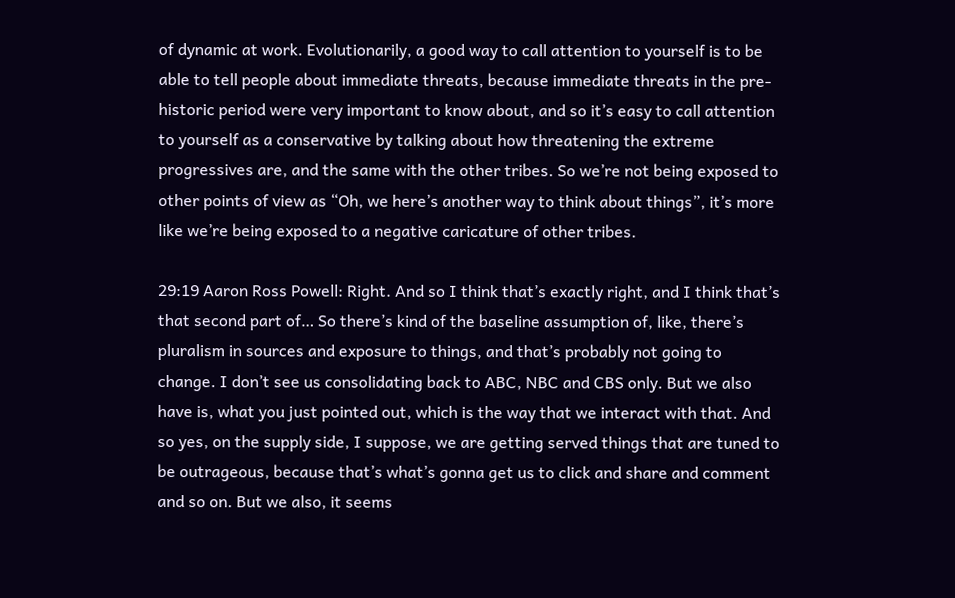of dynamic at work. Evolutionarily, a good way to call attention to yourself is to be able to tell people about immediate threats, because immediate threats in the pre‐historic period were very important to know about, and so it’s easy to call attention to yourself as a conservative by talking about how threatening the extreme progressives are, and the same with the other tribes. So we’re not being exposed to other points of view as “Oh, we here’s another way to think about things”, it’s more like we’re being exposed to a negative caricature of other tribes.

29:19 Aaron Ross Powell: Right. And so I think that’s exactly right, and I think that’s that second part of… So there’s kind of the baseline assumption of, like, there’s pluralism in sources and exposure to things, and that’s probably not going to change. I don’t see us consolidating back to ABC, NBC and CBS only. But we also have is, what you just pointed out, which is the way that we interact with that. And so yes, on the supply side, I suppose, we are getting served things that are tuned to be outrageous, because that’s what’s gonna get us to click and share and comment and so on. But we also, it seems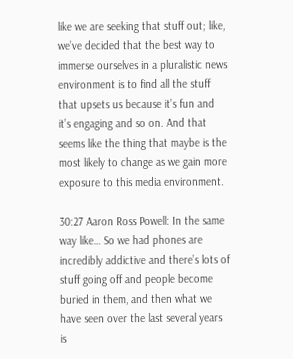like we are seeking that stuff out; like, we’ve decided that the best way to immerse ourselves in a pluralistic news environment is to find all the stuff that upsets us because it’s fun and it’s engaging and so on. And that seems like the thing that maybe is the most likely to change as we gain more exposure to this media environment.

30:27 Aaron Ross Powell: In the same way like… So we had phones are incredibly addictive and there’s lots of stuff going off and people become buried in them, and then what we have seen over the last several years is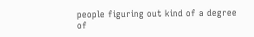people figuring out kind of a degree of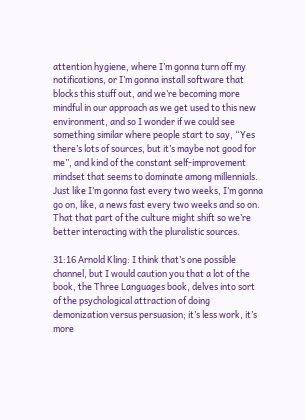attention hygiene, where I’m gonna turn off my notifications, or I’m gonna install software that blocks this stuff out, and we’re becoming more mindful in our approach as we get used to this new environment, and so I wonder if we could see something similar where people start to say, “Yes there’s lots of sources, but it’s maybe not good for me”, and kind of the constant self‐improvement mindset that seems to dominate among millennials. Just like I’m gonna fast every two weeks, I’m gonna go on, like, a news fast every two weeks and so on. That that part of the culture might shift so we’re better interacting with the pluralistic sources.

31:16 Arnold Kling: I think that’s one possible channel, but I would caution you that a lot of the book, the Three Languages book, delves into sort of the psychological attraction of doing demonization versus persuasion; it’s less work, it’s more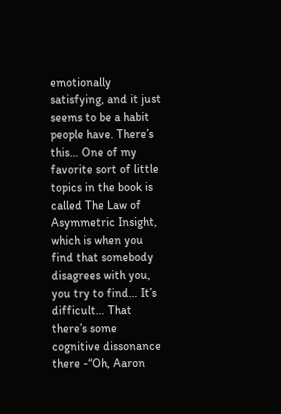emotionally satisfying, and it just seems to be a habit people have. There’s this… One of my favorite sort of little topics in the book is called The Law of Asymmetric Insight, which is when you find that somebody disagrees with you, you try to find… It’s difficult… That there’s some cognitive dissonance there -“Oh, Aaron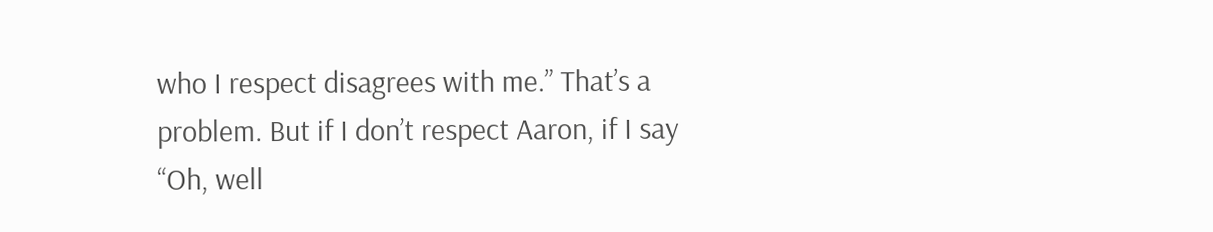who I respect disagrees with me.” That’s a problem. But if I don’t respect Aaron, if I say “Oh, well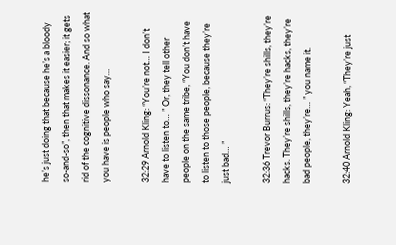he’s just doing that because he’s a bloody so‐and‐so”, then that makes it easier; it gets rid of the cognitive dissonance. And so what you have is people who say…

32:29 Arnold Kling: “You’re not… I don’t have to listen to… ” Or, they tell other people on the same tribe, “You don’t have to listen to those people, because they’re just bad… ”

32:36 Trevor Burrus: “They’re shills, they’re hacks. They’re shills, they’re hacks, they’re bad people, they’re… ” you name it.

32:40 Arnold Kling: Yeah, “They’re just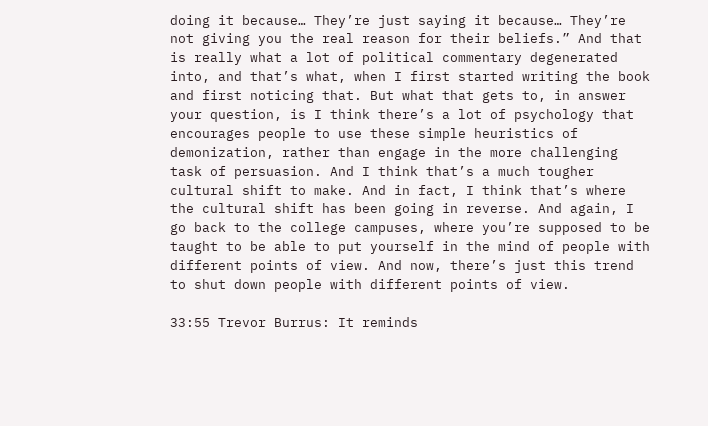doing it because… They’re just saying it because… They’re not giving you the real reason for their beliefs.” And that is really what a lot of political commentary degenerated into, and that’s what, when I first started writing the book and first noticing that. But what that gets to, in answer your question, is I think there’s a lot of psychology that encourages people to use these simple heuristics of demonization, rather than engage in the more challenging task of persuasion. And I think that’s a much tougher cultural shift to make. And in fact, I think that’s where the cultural shift has been going in reverse. And again, I go back to the college campuses, where you’re supposed to be taught to be able to put yourself in the mind of people with different points of view. And now, there’s just this trend to shut down people with different points of view.

33:55 Trevor Burrus: It reminds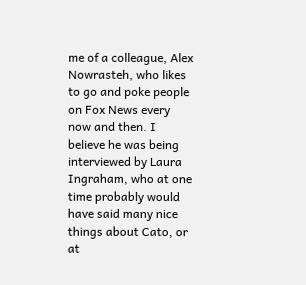me of a colleague, Alex Nowrasteh, who likes to go and poke people on Fox News every now and then. I believe he was being interviewed by Laura Ingraham, who at one time probably would have said many nice things about Cato, or at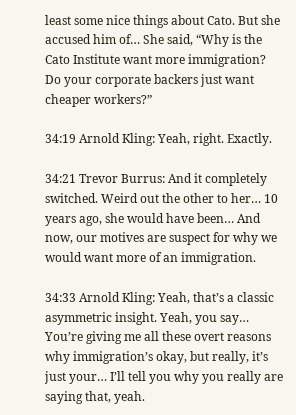least some nice things about Cato. But she accused him of… She said, “Why is the Cato Institute want more immigration? Do your corporate backers just want cheaper workers?”

34:19 Arnold Kling: Yeah, right. Exactly.

34:21 Trevor Burrus: And it completely switched. Weird out the other to her… 10 years ago, she would have been… And now, our motives are suspect for why we would want more of an immigration.

34:33 Arnold Kling: Yeah, that’s a classic asymmetric insight. Yeah, you say… You’re giving me all these overt reasons why immigration’s okay, but really, it’s just your… I’ll tell you why you really are saying that, yeah.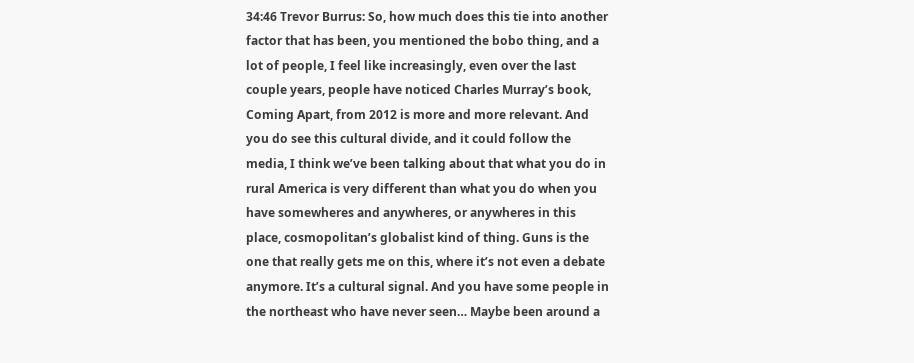34:46 Trevor Burrus: So, how much does this tie into another factor that has been, you mentioned the bobo thing, and a lot of people, I feel like increasingly, even over the last couple years, people have noticed Charles Murray’s book, Coming Apart, from 2012 is more and more relevant. And you do see this cultural divide, and it could follow the media, I think we’ve been talking about that what you do in rural America is very different than what you do when you have somewheres and anywheres, or anywheres in this place, cosmopolitan’s globalist kind of thing. Guns is the one that really gets me on this, where it’s not even a debate anymore. It’s a cultural signal. And you have some people in the northeast who have never seen… Maybe been around a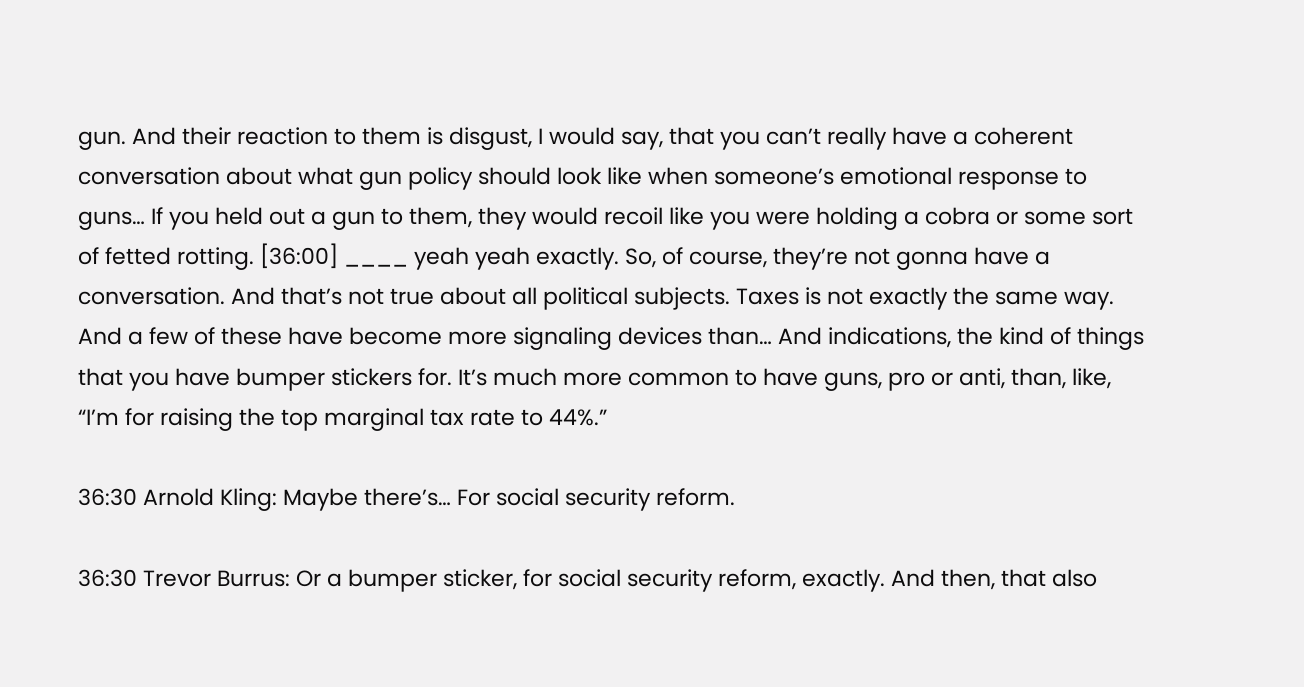gun. And their reaction to them is disgust, I would say, that you can’t really have a coherent conversation about what gun policy should look like when someone’s emotional response to guns… If you held out a gun to them, they would recoil like you were holding a cobra or some sort of fetted rotting. [36:00] ____ yeah yeah exactly. So, of course, they’re not gonna have a conversation. And that’s not true about all political subjects. Taxes is not exactly the same way. And a few of these have become more signaling devices than… And indications, the kind of things that you have bumper stickers for. It’s much more common to have guns, pro or anti, than, like, “I’m for raising the top marginal tax rate to 44%.”

36:30 Arnold Kling: Maybe there’s… For social security reform.

36:30 Trevor Burrus: Or a bumper sticker, for social security reform, exactly. And then, that also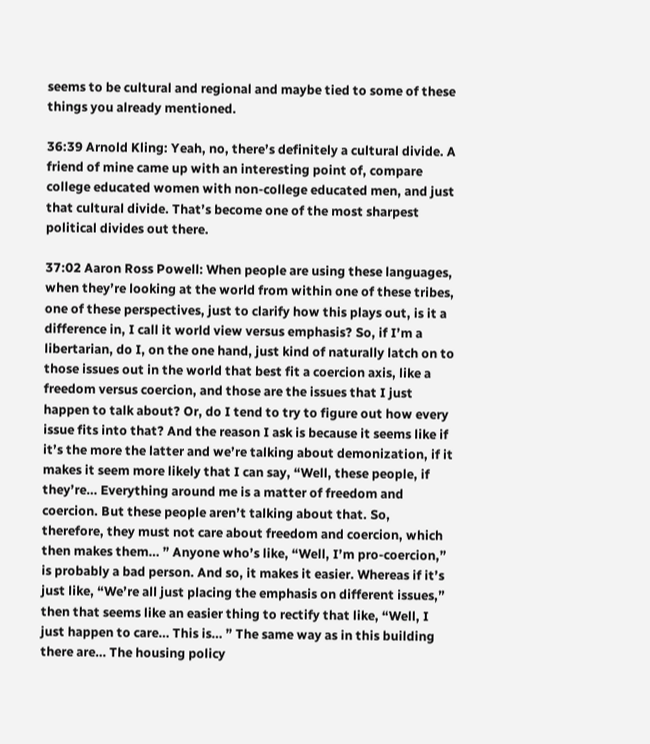seems to be cultural and regional and maybe tied to some of these things you already mentioned.

36:39 Arnold Kling: Yeah, no, there’s definitely a cultural divide. A friend of mine came up with an interesting point of, compare college educated women with non‐college educated men, and just that cultural divide. That’s become one of the most sharpest political divides out there.

37:02 Aaron Ross Powell: When people are using these languages, when they’re looking at the world from within one of these tribes, one of these perspectives, just to clarify how this plays out, is it a difference in, I call it world view versus emphasis? So, if I’m a libertarian, do I, on the one hand, just kind of naturally latch on to those issues out in the world that best fit a coercion axis, like a freedom versus coercion, and those are the issues that I just happen to talk about? Or, do I tend to try to figure out how every issue fits into that? And the reason I ask is because it seems like if it’s the more the latter and we’re talking about demonization, if it makes it seem more likely that I can say, “Well, these people, if they’re… Everything around me is a matter of freedom and coercion. But these people aren’t talking about that. So, therefore, they must not care about freedom and coercion, which then makes them… ” Anyone who’s like, “Well, I’m pro‐coercion,” is probably a bad person. And so, it makes it easier. Whereas if it’s just like, “We’re all just placing the emphasis on different issues,” then that seems like an easier thing to rectify that like, “Well, I just happen to care… This is… ” The same way as in this building there are… The housing policy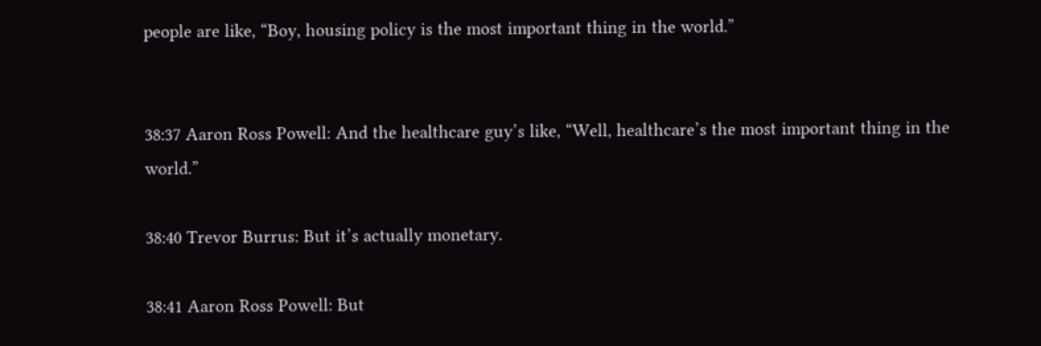people are like, “Boy, housing policy is the most important thing in the world.”


38:37 Aaron Ross Powell: And the healthcare guy’s like, “Well, healthcare’s the most important thing in the world.”

38:40 Trevor Burrus: But it’s actually monetary.

38:41 Aaron Ross Powell: But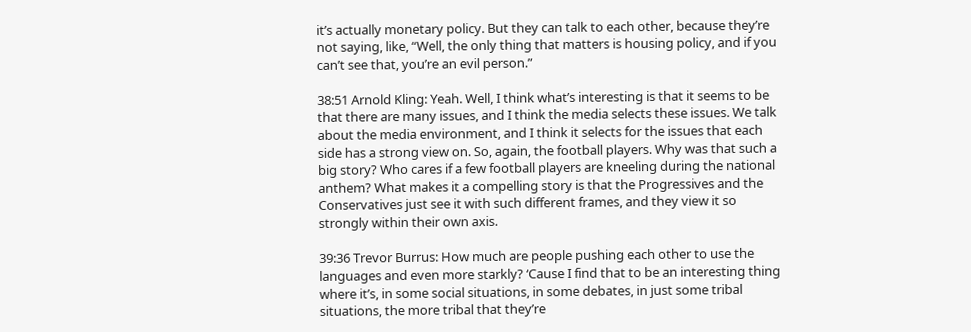it’s actually monetary policy. But they can talk to each other, because they’re not saying, like, “Well, the only thing that matters is housing policy, and if you can’t see that, you’re an evil person.”

38:51 Arnold Kling: Yeah. Well, I think what’s interesting is that it seems to be that there are many issues, and I think the media selects these issues. We talk about the media environment, and I think it selects for the issues that each side has a strong view on. So, again, the football players. Why was that such a big story? Who cares if a few football players are kneeling during the national anthem? What makes it a compelling story is that the Progressives and the Conservatives just see it with such different frames, and they view it so strongly within their own axis.

39:36 Trevor Burrus: How much are people pushing each other to use the languages and even more starkly? ‘Cause I find that to be an interesting thing where it’s, in some social situations, in some debates, in just some tribal situations, the more tribal that they’re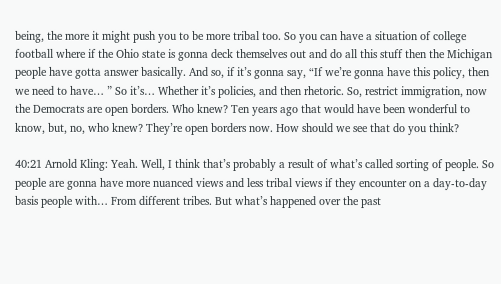being, the more it might push you to be more tribal too. So you can have a situation of college football where if the Ohio state is gonna deck themselves out and do all this stuff then the Michigan people have gotta answer basically. And so, if it’s gonna say, “If we’re gonna have this policy, then we need to have… ” So it’s… Whether it’s policies, and then rhetoric. So, restrict immigration, now the Democrats are open borders. Who knew? Ten years ago that would have been wonderful to know, but, no, who knew? They’re open borders now. How should we see that do you think?

40:21 Arnold Kling: Yeah. Well, I think that’s probably a result of what’s called sorting of people. So people are gonna have more nuanced views and less tribal views if they encounter on a day‐to‐day basis people with… From different tribes. But what’s happened over the past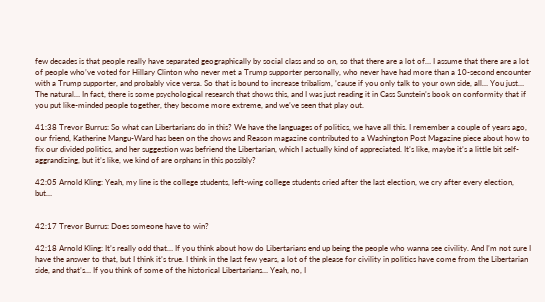few decades is that people really have separated geographically by social class and so on, so that there are a lot of… I assume that there are a lot of people who’ve voted for Hillary Clinton who never met a Trump supporter personally, who never have had more than a 10‐second encounter with a Trump supporter, and probably vice versa. So that is bound to increase tribalism, ’cause if you only talk to your own side, all… You just… The natural… In fact, there is some psychological research that shows this, and I was just reading it in Cass Sunstein’s book on conformity that if you put like‐minded people together, they become more extreme, and we’ve seen that play out.

41:38 Trevor Burrus: So what can Libertarians do in this? We have the languages of politics, we have all this. I remember a couple of years ago, our friend, Katherine Mangu‐Ward has been on the shows and Reason magazine contributed to a Washington Post Magazine piece about how to fix our divided politics, and her suggestion was befriend the Libertarian, which I actually kind of appreciated. It’s like, maybe it’s a little bit self‐aggrandizing, but it’s like, we kind of are orphans in this possibly?

42:05 Arnold Kling: Yeah, my line is the college students, left‐wing college students cried after the last election, we cry after every election, but…


42:17 Trevor Burrus: Does someone have to win?

42:18 Arnold Kling: It’s really odd that… If you think about how do Libertarians end up being the people who wanna see civility. And I’m not sure I have the answer to that, but I think it’s true. I think in the last few years, a lot of the please for civility in politics have come from the Libertarian side, and that’s… If you think of some of the historical Libertarians… Yeah, no, I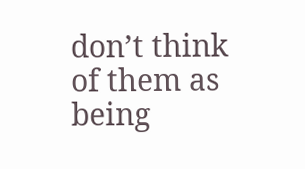don’t think of them as being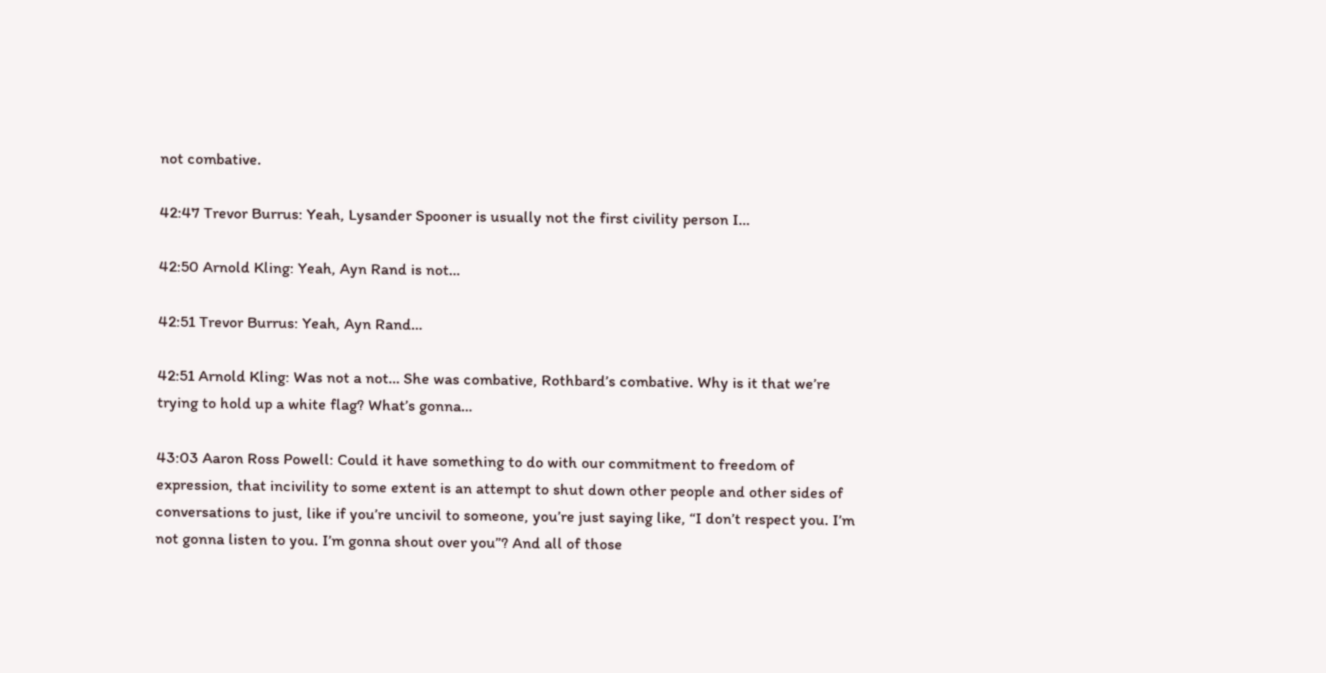not combative.

42:47 Trevor Burrus: Yeah, Lysander Spooner is usually not the first civility person I…

42:50 Arnold Kling: Yeah, Ayn Rand is not…

42:51 Trevor Burrus: Yeah, Ayn Rand…

42:51 Arnold Kling: Was not a not… She was combative, Rothbard’s combative. Why is it that we’re trying to hold up a white flag? What’s gonna…

43:03 Aaron Ross Powell: Could it have something to do with our commitment to freedom of expression, that incivility to some extent is an attempt to shut down other people and other sides of conversations to just, like if you’re uncivil to someone, you’re just saying like, “I don’t respect you. I’m not gonna listen to you. I’m gonna shout over you”? And all of those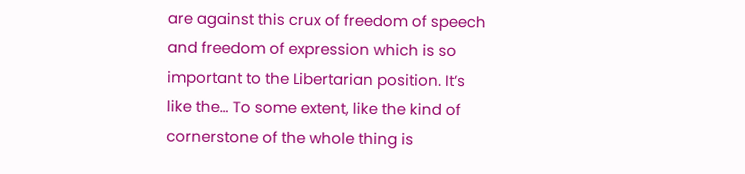are against this crux of freedom of speech and freedom of expression which is so important to the Libertarian position. It’s like the… To some extent, like the kind of cornerstone of the whole thing is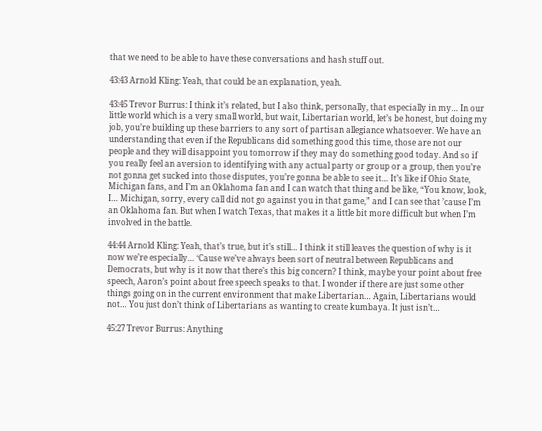that we need to be able to have these conversations and hash stuff out.

43:43 Arnold Kling: Yeah, that could be an explanation, yeah.

43:45 Trevor Burrus: I think it’s related, but I also think, personally, that especially in my… In our little world which is a very small world, but wait, Libertarian world, let’s be honest, but doing my job, you’re building up these barriers to any sort of partisan allegiance whatsoever. We have an understanding that even if the Republicans did something good this time, those are not our people and they will disappoint you tomorrow if they may do something good today. And so if you really feel an aversion to identifying with any actual party or group or a group, then you’re not gonna get sucked into those disputes, you’re gonna be able to see it… It’s like if Ohio State, Michigan fans, and I’m an Oklahoma fan and I can watch that thing and be like, “You know, look, I… Michigan, sorry, every call did not go against you in that game,” and I can see that ’cause I’m an Oklahoma fan. But when I watch Texas, that makes it a little bit more difficult but when I’m involved in the battle.

44:44 Arnold Kling: Yeah, that’s true, but it’s still… I think it still leaves the question of why is it now we’re especially… ‘Cause we’ve always been sort of neutral between Republicans and Democrats, but why is it now that there’s this big concern? I think, maybe your point about free speech, Aaron’s point about free speech speaks to that. I wonder if there are just some other things going on in the current environment that make Libertarian… Again, Libertarians would not… You just don’t think of Libertarians as wanting to create kumbaya. It just isn’t…

45:27 Trevor Burrus: Anything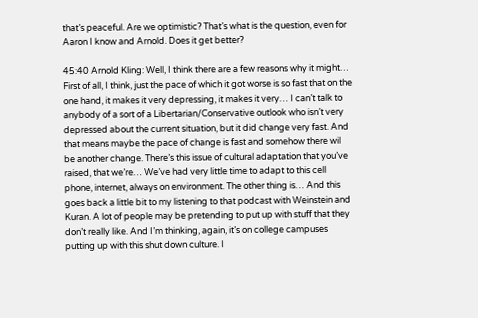that’s peaceful. Are we optimistic? That’s what is the question, even for Aaron I know and Arnold. Does it get better?

45:40 Arnold Kling: Well, I think there are a few reasons why it might… First of all, I think, just the pace of which it got worse is so fast that on the one hand, it makes it very depressing, it makes it very… I can’t talk to anybody of a sort of a Libertarian/Conservative outlook who isn’t very depressed about the current situation, but it did change very fast. And that means maybe the pace of change is fast and somehow there wil be another change. There’s this issue of cultural adaptation that you’ve raised, that we’re… We’ve had very little time to adapt to this cell phone, internet, always on environment. The other thing is… And this goes back a little bit to my listening to that podcast with Weinstein and Kuran. A lot of people may be pretending to put up with stuff that they don’t really like. And I’m thinking, again, it’s on college campuses putting up with this shut down culture. I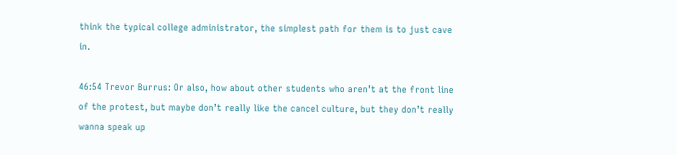think the typical college administrator, the simplest path for them is to just cave in.

46:54 Trevor Burrus: Or also, how about other students who aren’t at the front line of the protest, but maybe don’t really like the cancel culture, but they don’t really wanna speak up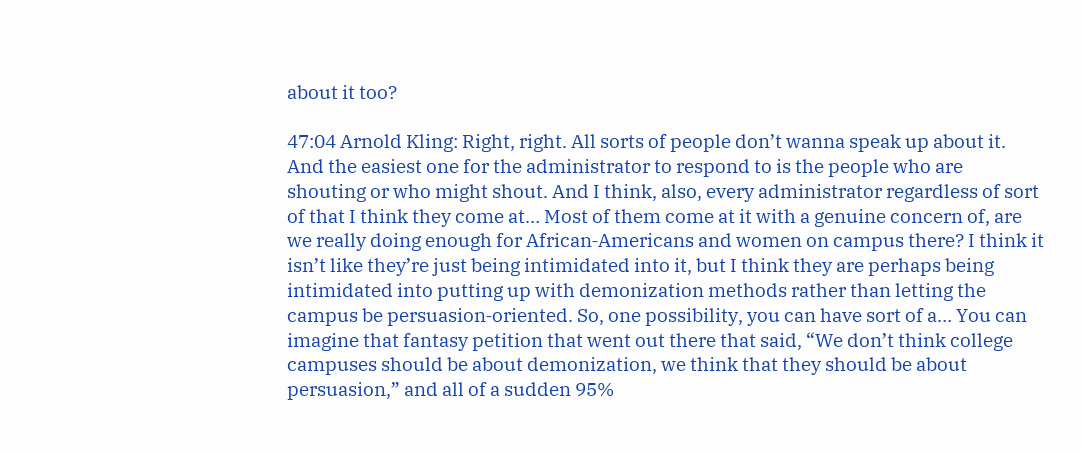about it too?

47:04 Arnold Kling: Right, right. All sorts of people don’t wanna speak up about it. And the easiest one for the administrator to respond to is the people who are shouting or who might shout. And I think, also, every administrator regardless of sort of that I think they come at… Most of them come at it with a genuine concern of, are we really doing enough for African‐Americans and women on campus there? I think it isn’t like they’re just being intimidated into it, but I think they are perhaps being intimidated into putting up with demonization methods rather than letting the campus be persuasion‐oriented. So, one possibility, you can have sort of a… You can imagine that fantasy petition that went out there that said, “We don’t think college campuses should be about demonization, we think that they should be about persuasion,” and all of a sudden 95%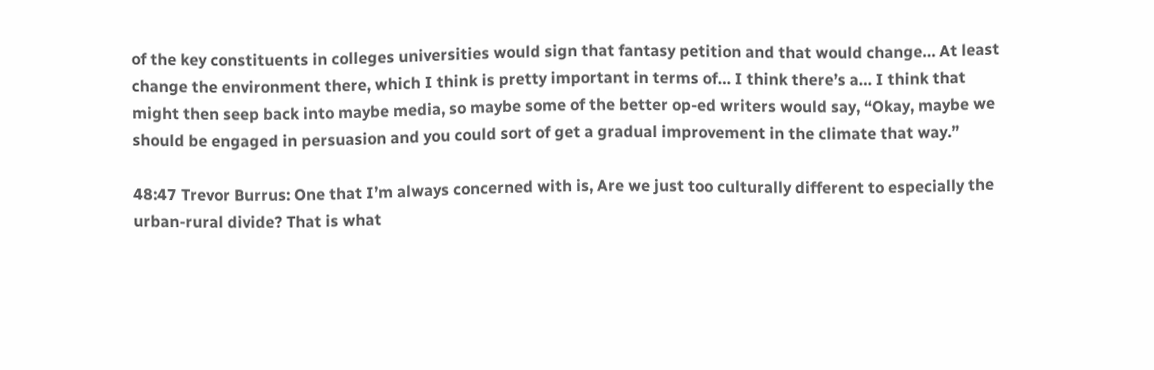of the key constituents in colleges universities would sign that fantasy petition and that would change… At least change the environment there, which I think is pretty important in terms of… I think there’s a… I think that might then seep back into maybe media, so maybe some of the better op‐ed writers would say, “Okay, maybe we should be engaged in persuasion and you could sort of get a gradual improvement in the climate that way.”

48:47 Trevor Burrus: One that I’m always concerned with is, Are we just too culturally different to especially the urban‐rural divide? That is what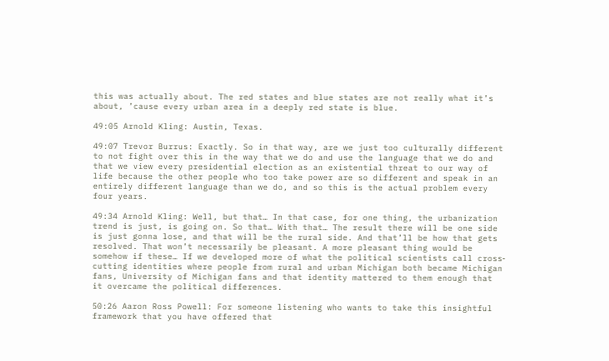this was actually about. The red states and blue states are not really what it’s about, ’cause every urban area in a deeply red state is blue.

49:05 Arnold Kling: Austin, Texas.

49:07 Trevor Burrus: Exactly. So in that way, are we just too culturally different to not fight over this in the way that we do and use the language that we do and that we view every presidential election as an existential threat to our way of life because the other people who too take power are so different and speak in an entirely different language than we do, and so this is the actual problem every four years.

49:34 Arnold Kling: Well, but that… In that case, for one thing, the urbanization trend is just, is going on. So that… With that… The result there will be one side is just gonna lose, and that will be the rural side. And that’ll be how that gets resolved. That won’t necessarily be pleasant. A more pleasant thing would be somehow if these… If we developed more of what the political scientists call cross‐cutting identities where people from rural and urban Michigan both became Michigan fans, University of Michigan fans and that identity mattered to them enough that it overcame the political differences.

50:26 Aaron Ross Powell: For someone listening who wants to take this insightful framework that you have offered that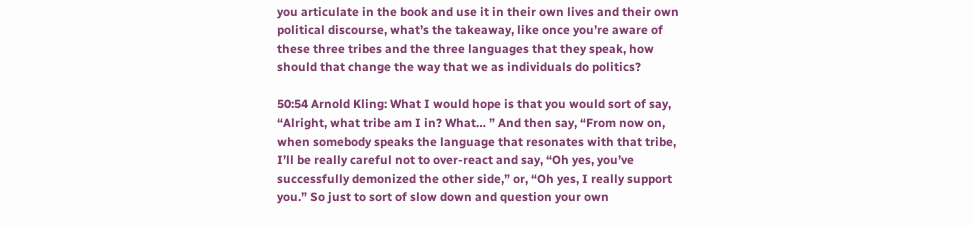you articulate in the book and use it in their own lives and their own political discourse, what’s the takeaway, like once you’re aware of these three tribes and the three languages that they speak, how should that change the way that we as individuals do politics?

50:54 Arnold Kling: What I would hope is that you would sort of say, “Alright, what tribe am I in? What… ” And then say, “From now on, when somebody speaks the language that resonates with that tribe, I’ll be really careful not to over‐react and say, “Oh yes, you’ve successfully demonized the other side,” or, “Oh yes, I really support you.” So just to sort of slow down and question your own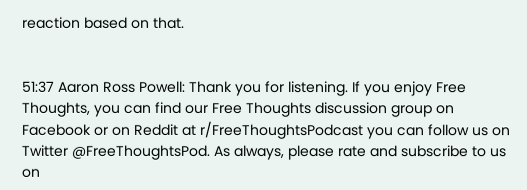reaction based on that.


51:37 Aaron Ross Powell: Thank you for listening. If you enjoy Free Thoughts, you can find our Free Thoughts discussion group on Facebook or on Reddit at r/FreeThoughtsPodcast you can follow us on Twitter @FreeThoughtsPod. As always, please rate and subscribe to us on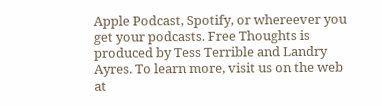Apple Podcast, Spotify, or whereever you get your podcasts. Free Thoughts is produced by Tess Terrible and Landry Ayres. To learn more, visit us on the web at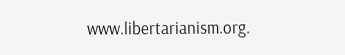www.libertarianism.org.